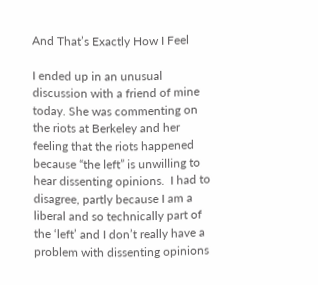And That’s Exactly How I Feel

I ended up in an unusual discussion with a friend of mine today. She was commenting on the riots at Berkeley and her feeling that the riots happened because “the left” is unwilling to hear dissenting opinions.  I had to disagree, partly because I am a liberal and so technically part of the ‘left’ and I don’t really have a problem with dissenting opinions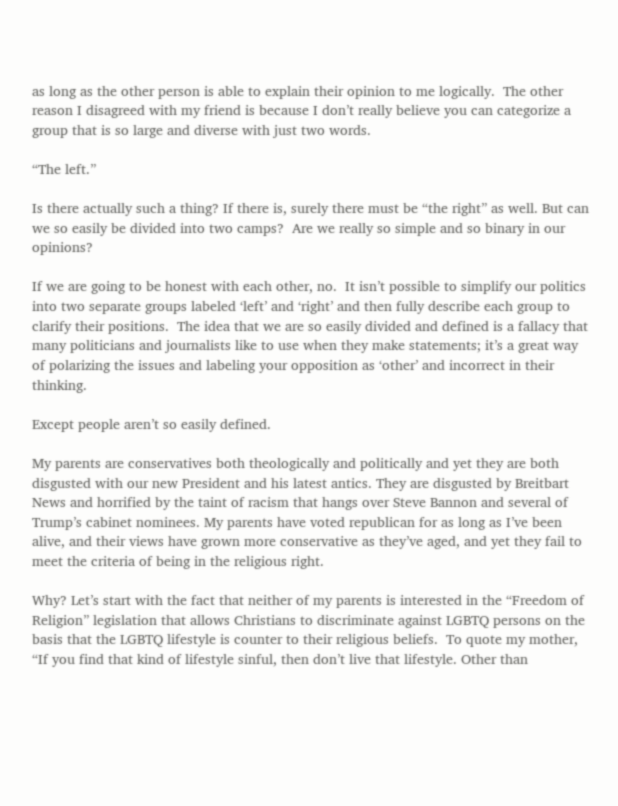as long as the other person is able to explain their opinion to me logically.  The other reason I disagreed with my friend is because I don’t really believe you can categorize a group that is so large and diverse with just two words.

“The left.”

Is there actually such a thing? If there is, surely there must be “the right” as well. But can we so easily be divided into two camps?  Are we really so simple and so binary in our opinions?

If we are going to be honest with each other, no.  It isn’t possible to simplify our politics into two separate groups labeled ‘left’ and ‘right’ and then fully describe each group to clarify their positions.  The idea that we are so easily divided and defined is a fallacy that many politicians and journalists like to use when they make statements; it’s a great way of polarizing the issues and labeling your opposition as ‘other’ and incorrect in their thinking.

Except people aren’t so easily defined.

My parents are conservatives both theologically and politically and yet they are both disgusted with our new President and his latest antics. They are disgusted by Breitbart News and horrified by the taint of racism that hangs over Steve Bannon and several of Trump’s cabinet nominees. My parents have voted republican for as long as I’ve been alive, and their views have grown more conservative as they’ve aged, and yet they fail to meet the criteria of being in the religious right.

Why? Let’s start with the fact that neither of my parents is interested in the “Freedom of Religion” legislation that allows Christians to discriminate against LGBTQ persons on the basis that the LGBTQ lifestyle is counter to their religious beliefs.  To quote my mother, “If you find that kind of lifestyle sinful, then don’t live that lifestyle. Other than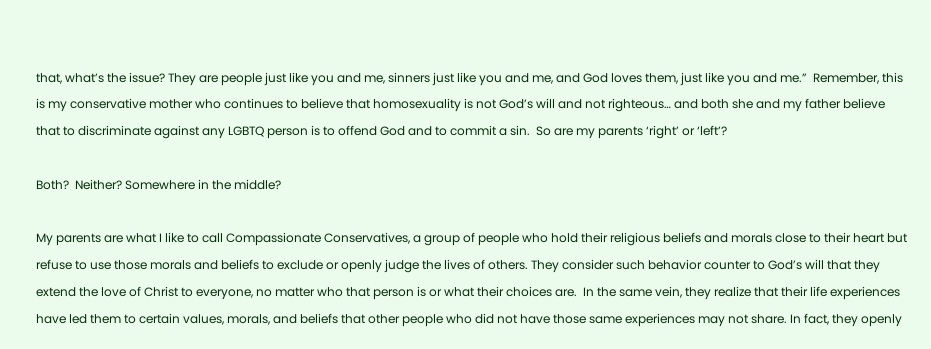that, what’s the issue? They are people just like you and me, sinners just like you and me, and God loves them, just like you and me.”  Remember, this is my conservative mother who continues to believe that homosexuality is not God’s will and not righteous… and both she and my father believe that to discriminate against any LGBTQ person is to offend God and to commit a sin.  So are my parents ‘right’ or ‘left’?

Both?  Neither? Somewhere in the middle?

My parents are what I like to call Compassionate Conservatives, a group of people who hold their religious beliefs and morals close to their heart but refuse to use those morals and beliefs to exclude or openly judge the lives of others. They consider such behavior counter to God’s will that they extend the love of Christ to everyone, no matter who that person is or what their choices are.  In the same vein, they realize that their life experiences have led them to certain values, morals, and beliefs that other people who did not have those same experiences may not share. In fact, they openly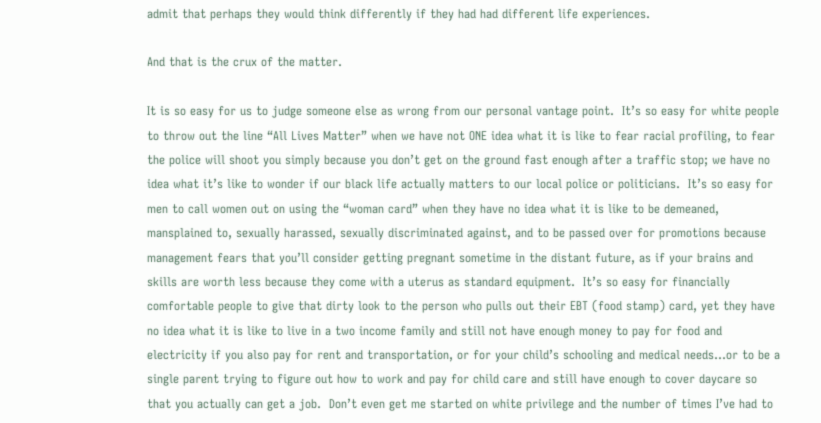admit that perhaps they would think differently if they had had different life experiences.

And that is the crux of the matter.

It is so easy for us to judge someone else as wrong from our personal vantage point.  It’s so easy for white people to throw out the line “All Lives Matter” when we have not ONE idea what it is like to fear racial profiling, to fear the police will shoot you simply because you don’t get on the ground fast enough after a traffic stop; we have no idea what it’s like to wonder if our black life actually matters to our local police or politicians.  It’s so easy for men to call women out on using the “woman card” when they have no idea what it is like to be demeaned, mansplained to, sexually harassed, sexually discriminated against, and to be passed over for promotions because management fears that you’ll consider getting pregnant sometime in the distant future, as if your brains and skills are worth less because they come with a uterus as standard equipment.  It’s so easy for financially comfortable people to give that dirty look to the person who pulls out their EBT (food stamp) card, yet they have no idea what it is like to live in a two income family and still not have enough money to pay for food and electricity if you also pay for rent and transportation, or for your child’s schooling and medical needs…or to be a single parent trying to figure out how to work and pay for child care and still have enough to cover daycare so that you actually can get a job.  Don’t even get me started on white privilege and the number of times I’ve had to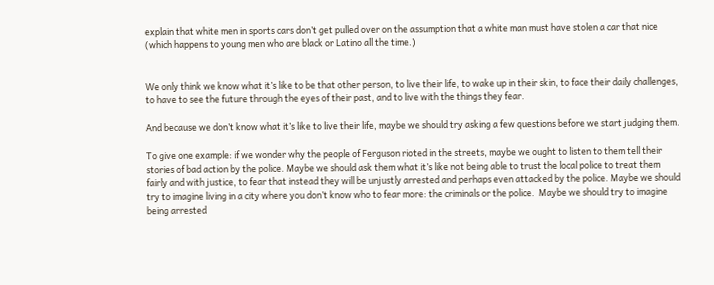explain that white men in sports cars don’t get pulled over on the assumption that a white man must have stolen a car that nice (which happens to young men who are black or Latino all the time.)


We only think we know what it’s like to be that other person, to live their life, to wake up in their skin, to face their daily challenges, to have to see the future through the eyes of their past, and to live with the things they fear.

And because we don’t know what it’s like to live their life, maybe we should try asking a few questions before we start judging them.

To give one example: if we wonder why the people of Ferguson rioted in the streets, maybe we ought to listen to them tell their stories of bad action by the police. Maybe we should ask them what it’s like not being able to trust the local police to treat them fairly and with justice, to fear that instead they will be unjustly arrested and perhaps even attacked by the police. Maybe we should try to imagine living in a city where you don’t know who to fear more: the criminals or the police.  Maybe we should try to imagine being arrested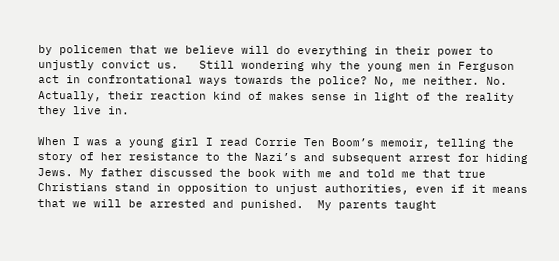by policemen that we believe will do everything in their power to unjustly convict us.   Still wondering why the young men in Ferguson act in confrontational ways towards the police? No, me neither. No.  Actually, their reaction kind of makes sense in light of the reality they live in.

When I was a young girl I read Corrie Ten Boom’s memoir, telling the story of her resistance to the Nazi’s and subsequent arrest for hiding Jews. My father discussed the book with me and told me that true Christians stand in opposition to unjust authorities, even if it means that we will be arrested and punished.  My parents taught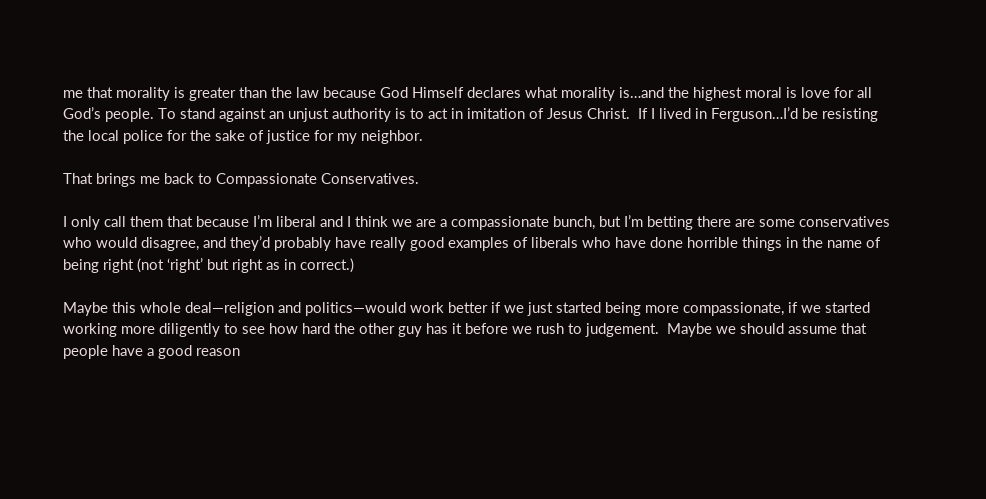me that morality is greater than the law because God Himself declares what morality is…and the highest moral is love for all God’s people. To stand against an unjust authority is to act in imitation of Jesus Christ.  If I lived in Ferguson…I’d be resisting the local police for the sake of justice for my neighbor.

That brings me back to Compassionate Conservatives.

I only call them that because I’m liberal and I think we are a compassionate bunch, but I’m betting there are some conservatives who would disagree, and they’d probably have really good examples of liberals who have done horrible things in the name of being right (not ‘right’ but right as in correct.)

Maybe this whole deal—religion and politics—would work better if we just started being more compassionate, if we started working more diligently to see how hard the other guy has it before we rush to judgement.  Maybe we should assume that people have a good reason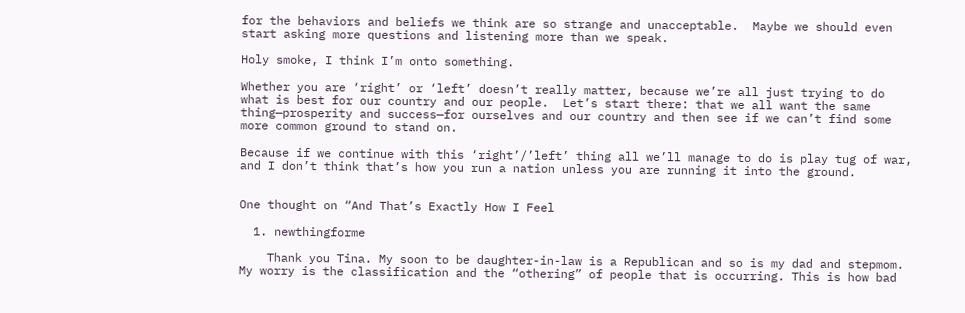for the behaviors and beliefs we think are so strange and unacceptable.  Maybe we should even start asking more questions and listening more than we speak.

Holy smoke, I think I’m onto something.

Whether you are ‘right’ or ‘left’ doesn’t really matter, because we’re all just trying to do what is best for our country and our people.  Let’s start there: that we all want the same thing—prosperity and success—for ourselves and our country and then see if we can’t find some more common ground to stand on.

Because if we continue with this ‘right’/’left’ thing all we’ll manage to do is play tug of war, and I don’t think that’s how you run a nation unless you are running it into the ground.


One thought on “And That’s Exactly How I Feel

  1. newthingforme

    Thank you Tina. My soon to be daughter-in-law is a Republican and so is my dad and stepmom. My worry is the classification and the “othering” of people that is occurring. This is how bad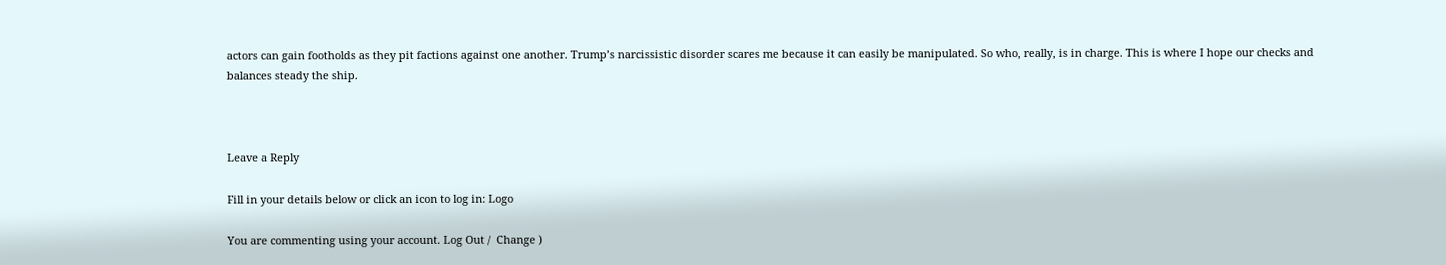actors can gain footholds as they pit factions against one another. Trump’s narcissistic disorder scares me because it can easily be manipulated. So who, really, is in charge. This is where I hope our checks and balances steady the ship.



Leave a Reply

Fill in your details below or click an icon to log in: Logo

You are commenting using your account. Log Out /  Change )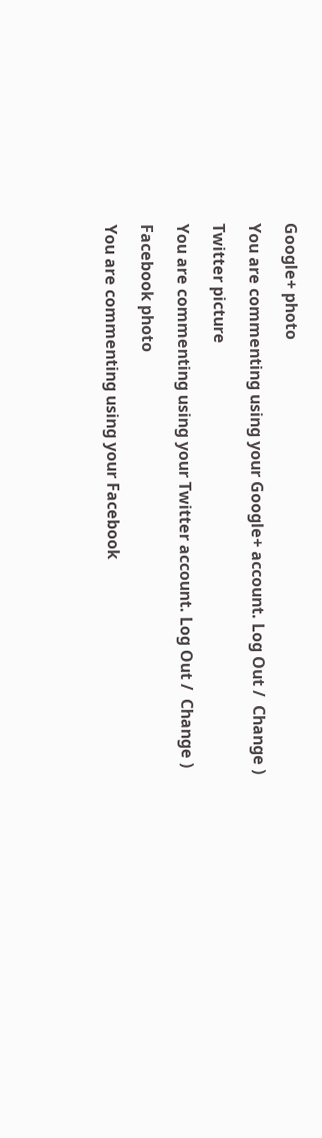Google+ photo

You are commenting using your Google+ account. Log Out /  Change )

Twitter picture

You are commenting using your Twitter account. Log Out /  Change )

Facebook photo

You are commenting using your Facebook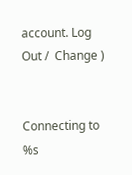account. Log Out /  Change )


Connecting to %s